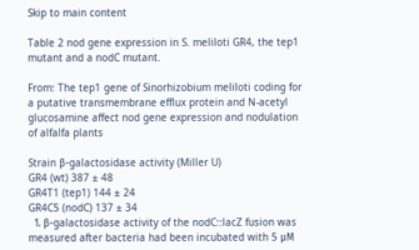Skip to main content

Table 2 nod gene expression in S. meliloti GR4, the tep1 mutant and a nodC mutant.

From: The tep1 gene of Sinorhizobium meliloti coding for a putative transmembrane efflux protein and N-acetyl glucosamine affect nod gene expression and nodulation of alfalfa plants

Strain β-galactosidase activity (Miller U)
GR4 (wt) 387 ± 48
GR4T1 (tep1) 144 ± 24
GR4C5 (nodC) 137 ± 34
  1. β-galactosidase activity of the nodC::lacZ fusion was measured after bacteria had been incubated with 5 μM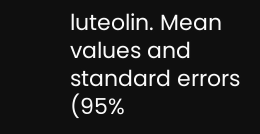luteolin. Mean values and standard errors (95%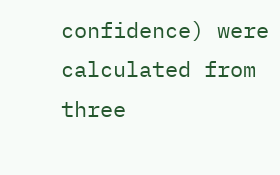confidence) were calculated from three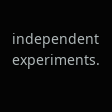independent experiments.